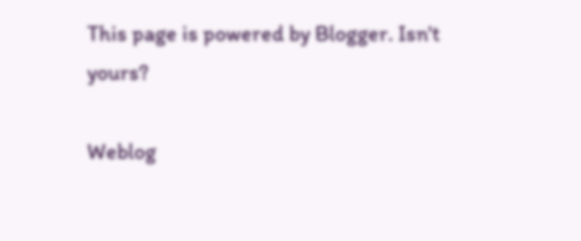This page is powered by Blogger. Isn't yours?

Weblog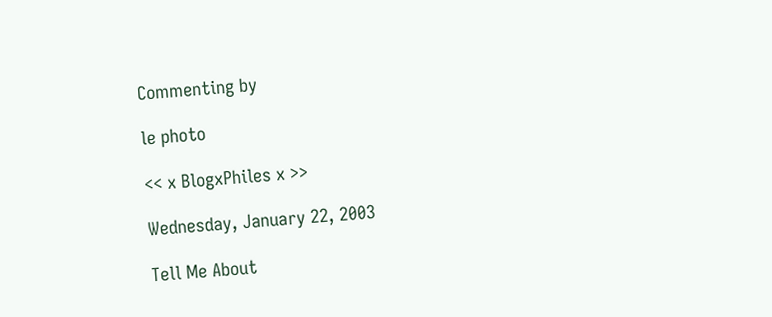Commenting by

le photo

<< x BlogxPhiles x >>

Wednesday, January 22, 2003

Tell Me About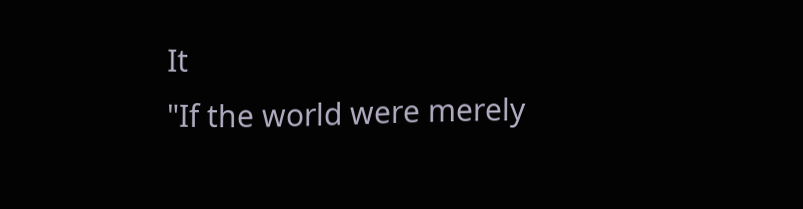It
"If the world were merely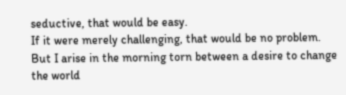seductive, that would be easy.
If it were merely challenging, that would be no problem.
But I arise in the morning torn between a desire to change the world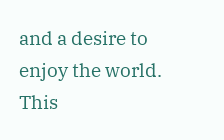and a desire to enjoy the world.
This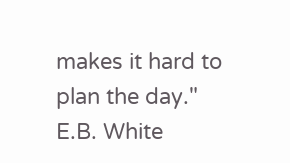makes it hard to plan the day."
E.B. White